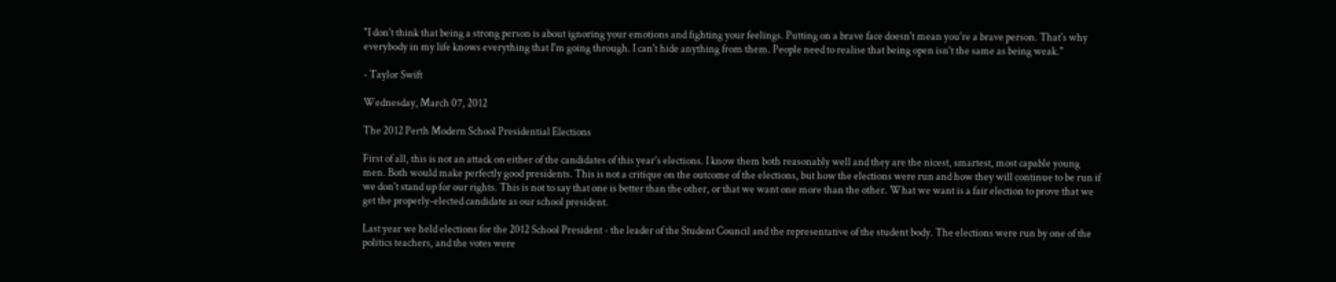"I don't think that being a strong person is about ignoring your emotions and fighting your feelings. Putting on a brave face doesn't mean you're a brave person. That's why everybody in my life knows everything that I'm going through. I can't hide anything from them. People need to realise that being open isn't the same as being weak."

- Taylor Swift

Wednesday, March 07, 2012

The 2012 Perth Modern School Presidential Elections

First of all, this is not an attack on either of the candidates of this year's elections. I know them both reasonably well and they are the nicest, smartest, most capable young men. Both would make perfectly good presidents. This is not a critique on the outcome of the elections, but how the elections were run and how they will continue to be run if we don't stand up for our rights. This is not to say that one is better than the other, or that we want one more than the other. What we want is a fair election to prove that we get the properly-elected candidate as our school president.

Last year we held elections for the 2012 School President - the leader of the Student Council and the representative of the student body. The elections were run by one of the politics teachers, and the votes were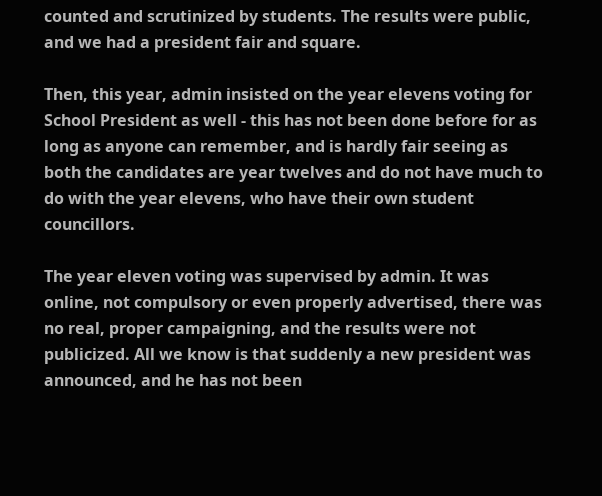counted and scrutinized by students. The results were public, and we had a president fair and square.

Then, this year, admin insisted on the year elevens voting for School President as well - this has not been done before for as long as anyone can remember, and is hardly fair seeing as both the candidates are year twelves and do not have much to do with the year elevens, who have their own student councillors.

The year eleven voting was supervised by admin. It was online, not compulsory or even properly advertised, there was no real, proper campaigning, and the results were not publicized. All we know is that suddenly a new president was announced, and he has not been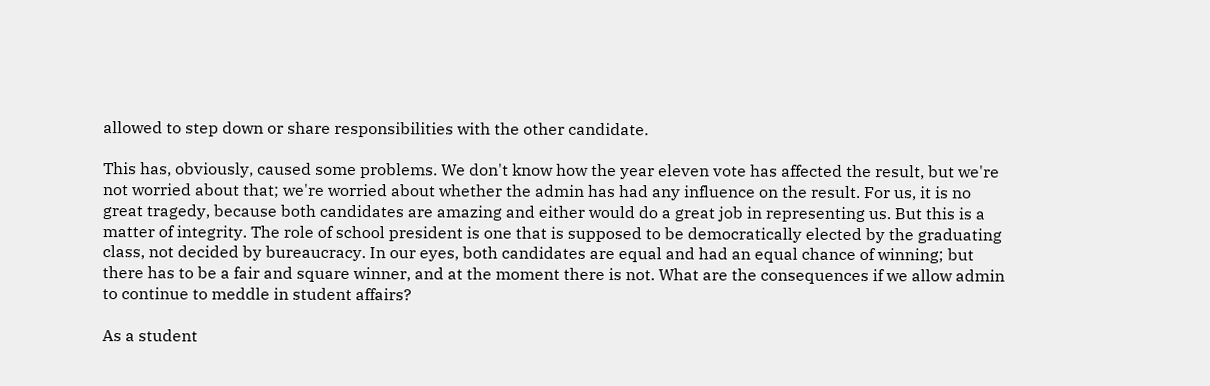allowed to step down or share responsibilities with the other candidate.

This has, obviously, caused some problems. We don't know how the year eleven vote has affected the result, but we're not worried about that; we're worried about whether the admin has had any influence on the result. For us, it is no great tragedy, because both candidates are amazing and either would do a great job in representing us. But this is a matter of integrity. The role of school president is one that is supposed to be democratically elected by the graduating class, not decided by bureaucracy. In our eyes, both candidates are equal and had an equal chance of winning; but there has to be a fair and square winner, and at the moment there is not. What are the consequences if we allow admin to continue to meddle in student affairs?

As a student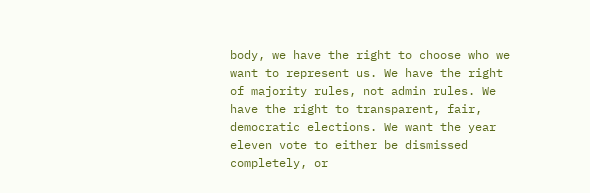body, we have the right to choose who we want to represent us. We have the right of majority rules, not admin rules. We have the right to transparent, fair, democratic elections. We want the year eleven vote to either be dismissed completely, or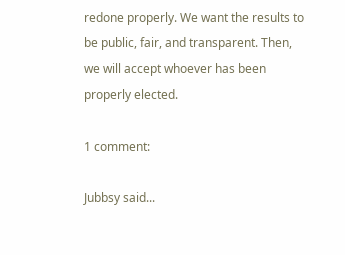redone properly. We want the results to be public, fair, and transparent. Then, we will accept whoever has been properly elected.

1 comment:

Jubbsy said...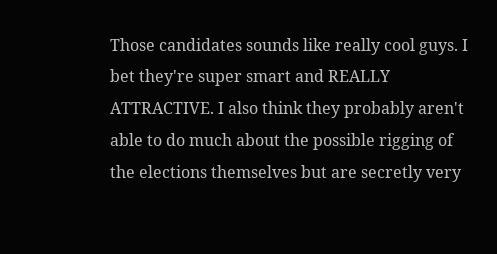Those candidates sounds like really cool guys. I bet they're super smart and REALLY ATTRACTIVE. I also think they probably aren't able to do much about the possible rigging of the elections themselves but are secretly very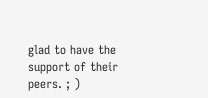glad to have the support of their peers. ; )